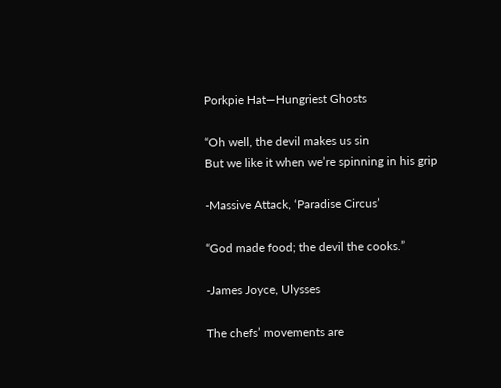Porkpie Hat—Hungriest Ghosts

“Oh well, the devil makes us sin
But we like it when we’re spinning in his grip

-Massive Attack, ‘Paradise Circus’

“God made food; the devil the cooks.”

-James Joyce, Ulysses

The chefs’ movements are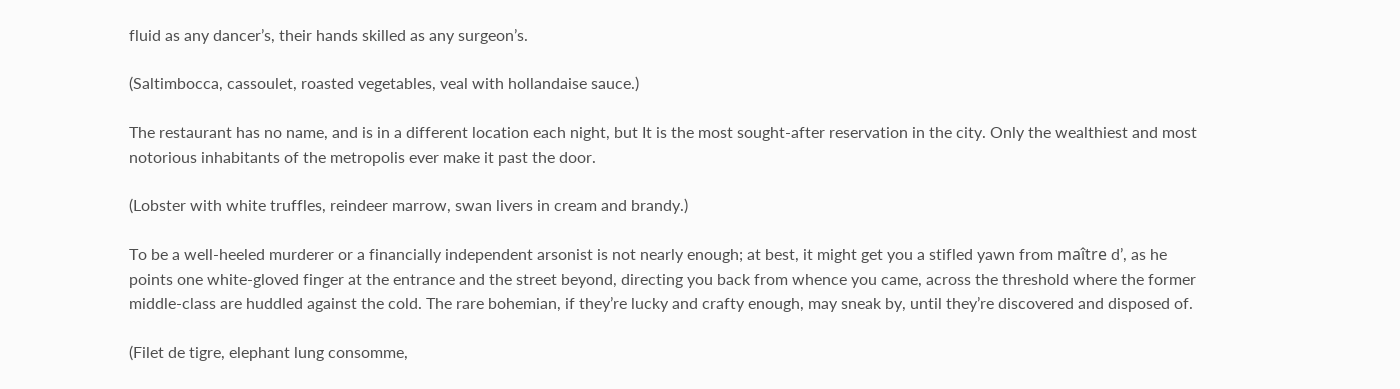fluid as any dancer’s, their hands skilled as any surgeon’s.

(Saltimbocca, cassoulet, roasted vegetables, veal with hollandaise sauce.)

The restaurant has no name, and is in a different location each night, but It is the most sought-after reservation in the city. Only the wealthiest and most notorious inhabitants of the metropolis ever make it past the door.

(Lobster with white truffles, reindeer marrow, swan livers in cream and brandy.)

To be a well-heeled murderer or a financially independent arsonist is not nearly enough; at best, it might get you a stifled yawn from maître d’, as he points one white-gloved finger at the entrance and the street beyond, directing you back from whence you came, across the threshold where the former middle-class are huddled against the cold. The rare bohemian, if they’re lucky and crafty enough, may sneak by, until they’re discovered and disposed of.

(Filet de tigre, elephant lung consomme,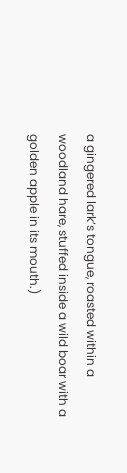a gingered lark’s tongue, roasted within a woodland hare, stuffed inside a wild boar with a golden apple in its mouth.)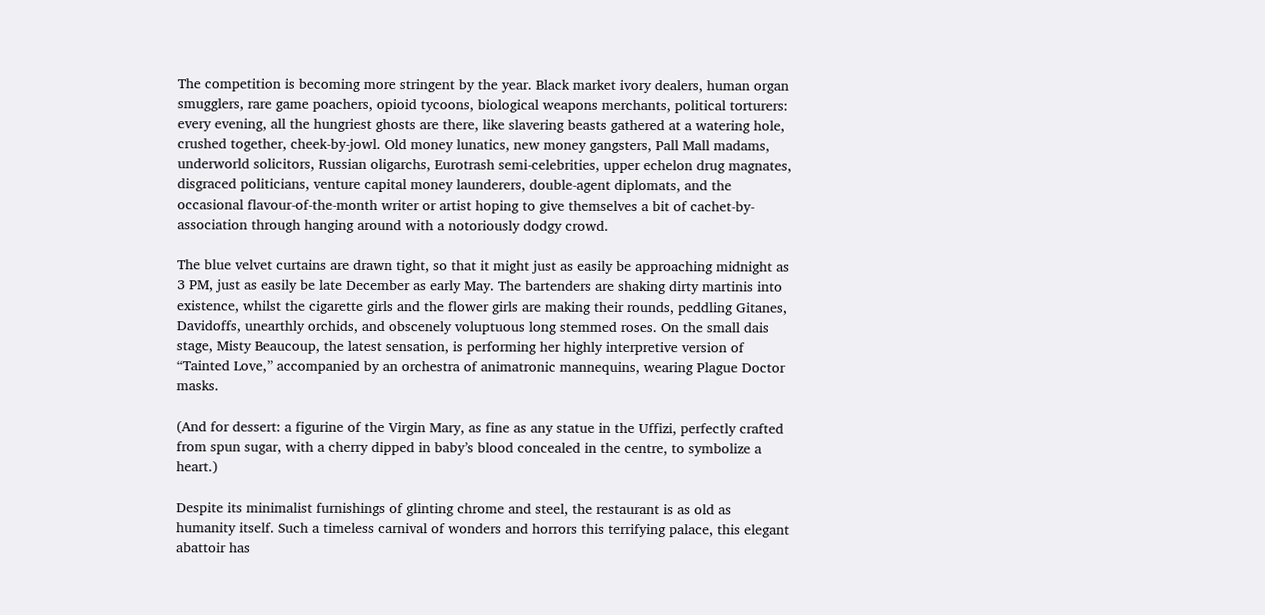The competition is becoming more stringent by the year. Black market ivory dealers, human organ smugglers, rare game poachers, opioid tycoons, biological weapons merchants, political torturers: every evening, all the hungriest ghosts are there, like slavering beasts gathered at a watering hole, crushed together, cheek-by-jowl. Old money lunatics, new money gangsters, Pall Mall madams, underworld solicitors, Russian oligarchs, Eurotrash semi-celebrities, upper echelon drug magnates, disgraced politicians, venture capital money launderers, double-agent diplomats, and the occasional flavour-of-the-month writer or artist hoping to give themselves a bit of cachet-by-association through hanging around with a notoriously dodgy crowd.

The blue velvet curtains are drawn tight, so that it might just as easily be approaching midnight as 3 PM, just as easily be late December as early May. The bartenders are shaking dirty martinis into existence, whilst the cigarette girls and the flower girls are making their rounds, peddling Gitanes, Davidoffs, unearthly orchids, and obscenely voluptuous long stemmed roses. On the small dais stage, Misty Beaucoup, the latest sensation, is performing her highly interpretive version of “Tainted Love,” accompanied by an orchestra of animatronic mannequins, wearing Plague Doctor masks.

(And for dessert: a figurine of the Virgin Mary, as fine as any statue in the Uffizi, perfectly crafted from spun sugar, with a cherry dipped in baby’s blood concealed in the centre, to symbolize a heart.)

Despite its minimalist furnishings of glinting chrome and steel, the restaurant is as old as humanity itself. Such a timeless carnival of wonders and horrors this terrifying palace, this elegant abattoir has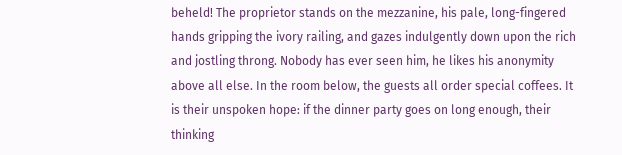beheld! The proprietor stands on the mezzanine, his pale, long-fingered hands gripping the ivory railing, and gazes indulgently down upon the rich and jostling throng. Nobody has ever seen him, he likes his anonymity above all else. In the room below, the guests all order special coffees. It is their unspoken hope: if the dinner party goes on long enough, their thinking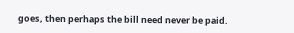goes, then perhaps the bill need never be paid.